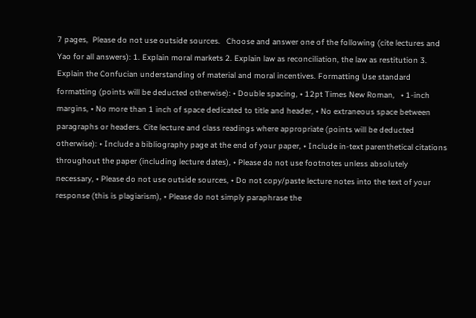7 pages,  Please do not use outside sources.   Choose and answer one of the following (cite lectures and Yao for all answers): 1. Explain moral markets 2. Explain law as reconciliation, the law as restitution 3. Explain the Confucian understanding of material and moral incentives. Formatting Use standard formatting (points will be deducted otherwise): • Double spacing, • 12pt Times New Roman,   • 1-inch margins, • No more than 1 inch of space dedicated to title and header, • No extraneous space between paragraphs or headers. Cite lecture and class readings where appropriate (points will be deducted otherwise): • Include a bibliography page at the end of your paper, • Include in-text parenthetical citations throughout the paper (including lecture dates), • Please do not use footnotes unless absolutely necessary, • Please do not use outside sources, • Do not copy/paste lecture notes into the text of your response (this is plagiarism), • Please do not simply paraphrase the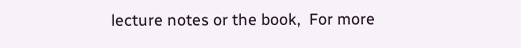lecture notes or the book,  For more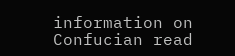information on Confucian read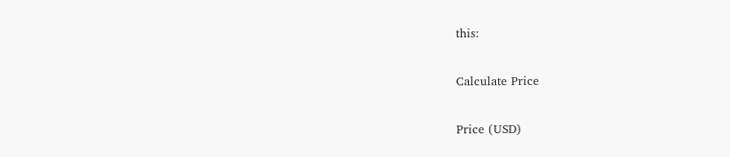this:

Calculate Price

Price (USD)